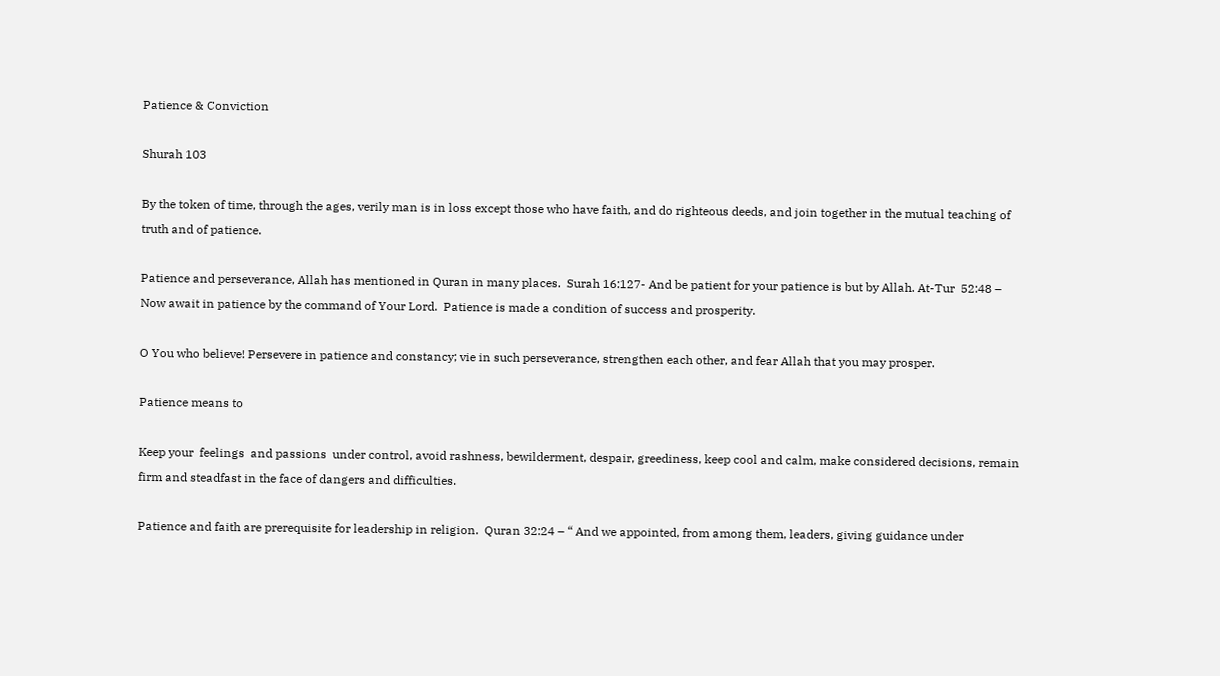Patience & Conviction

Shurah 103

By the token of time, through the ages, verily man is in loss except those who have faith, and do righteous deeds, and join together in the mutual teaching of truth and of patience.

Patience and perseverance, Allah has mentioned in Quran in many places.  Surah 16:127- And be patient for your patience is but by Allah. At-Tur  52:48 – Now await in patience by the command of Your Lord.  Patience is made a condition of success and prosperity.

O You who believe! Persevere in patience and constancy; vie in such perseverance, strengthen each other, and fear Allah that you may prosper.

Patience means to

Keep your  feelings  and passions  under control, avoid rashness, bewilderment, despair, greediness, keep cool and calm, make considered decisions, remain firm and steadfast in the face of dangers and difficulties.

Patience and faith are prerequisite for leadership in religion.  Quran 32:24 – “ And we appointed, from among them, leaders, giving guidance under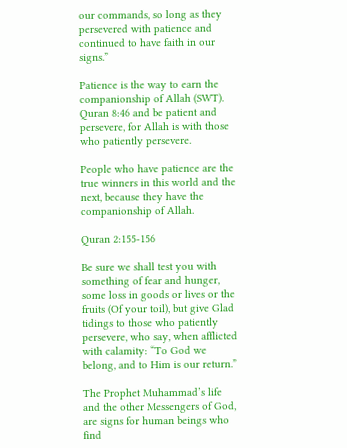our commands, so long as they persevered with patience and continued to have faith in our signs.”

Patience is the way to earn the companionship of Allah (SWT). Quran 8:46 and be patient and persevere, for Allah is with those who patiently persevere.

People who have patience are the true winners in this world and the next, because they have the companionship of Allah.

Quran 2:155-156

Be sure we shall test you with something of fear and hunger, some loss in goods or lives or the fruits (Of your toil), but give Glad tidings to those who patiently persevere, who say, when afflicted with calamity: “To God we belong, and to Him is our return.”

The Prophet Muhammad’s life and the other Messengers of God,  are signs for human beings who find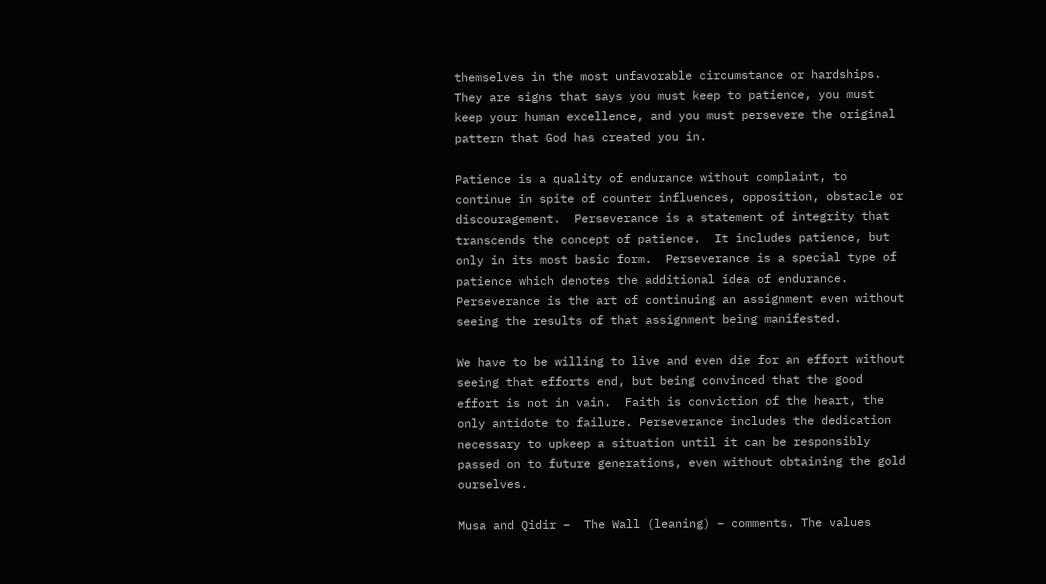themselves in the most unfavorable circumstance or hardships.  They are signs that says you must keep to patience, you must keep your human excellence, and you must persevere the original pattern that God has created you in.

Patience is a quality of endurance without complaint, to continue in spite of counter influences, opposition, obstacle or discouragement.  Perseverance is a statement of integrity that transcends the concept of patience.  It includes patience, but only in its most basic form.  Perseverance is a special type of patience which denotes the additional idea of endurance.  Perseverance is the art of continuing an assignment even without seeing the results of that assignment being manifested.

We have to be willing to live and even die for an effort without seeing that efforts end, but being convinced that the good effort is not in vain.  Faith is conviction of the heart, the only antidote to failure. Perseverance includes the dedication necessary to upkeep a situation until it can be responsibly passed on to future generations, even without obtaining the gold ourselves.

Musa and Qidir –  The Wall (leaning) – comments. The values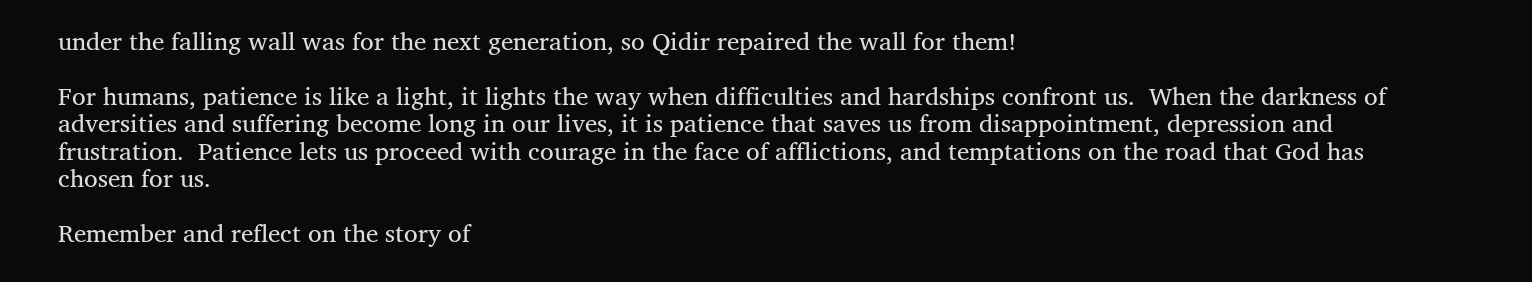under the falling wall was for the next generation, so Qidir repaired the wall for them!

For humans, patience is like a light, it lights the way when difficulties and hardships confront us.  When the darkness of adversities and suffering become long in our lives, it is patience that saves us from disappointment, depression and frustration.  Patience lets us proceed with courage in the face of afflictions, and temptations on the road that God has chosen for us.

Remember and reflect on the story of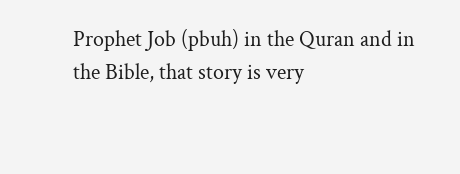Prophet Job (pbuh) in the Quran and in the Bible, that story is very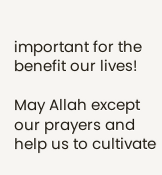important for the benefit our lives!

May Allah except our prayers and help us to cultivate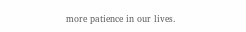more patience in our lives.